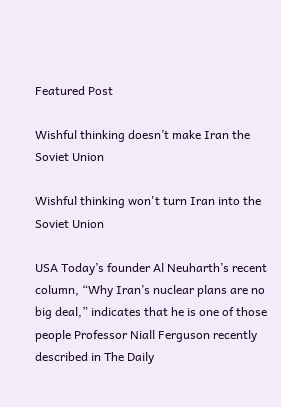Featured Post

Wishful thinking doesn’t make Iran the Soviet Union

Wishful thinking won't turn Iran into the Soviet Union

USA Today’s founder Al Neuharth’s recent column, “Why Iran’s nuclear plans are no big deal,” indicates that he is one of those people Professor Niall Ferguson recently described in The Daily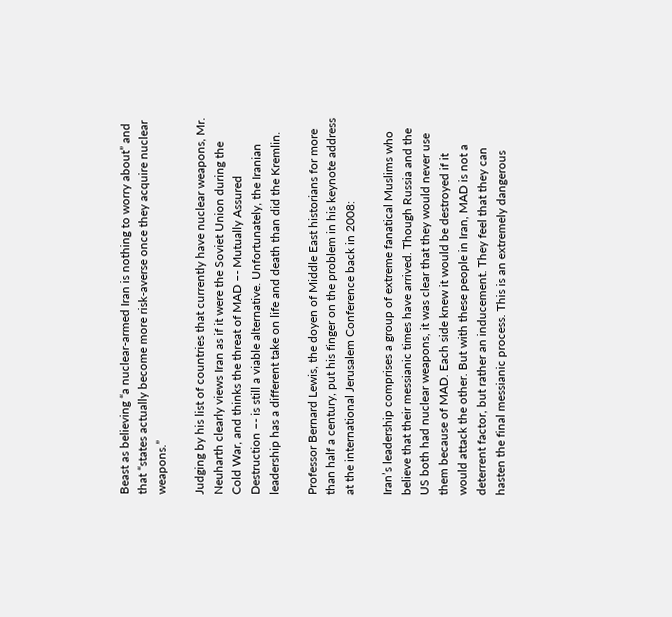Beast as believing “a nuclear-armed Iran is nothing to worry about” and that “states actually become more risk-averse once they acquire nuclear weapons.”

Judging by his list of countries that currently have nuclear weapons, Mr. Neuharth clearly views Iran as if it were the Soviet Union during the Cold War, and thinks the threat of MAD –- Mutually Assured Destruction –- is still a viable alternative. Unfortunately, the Iranian leadership has a different take on life and death than did the Kremlin.

Professor Bernard Lewis, the doyen of Middle East historians for more than half a century, put his finger on the problem in his keynote address at the international Jerusalem Conference back in 2008:

Iran’s leadership comprises a group of extreme fanatical Muslims who believe that their messianic times have arrived. Though Russia and the US both had nuclear weapons, it was clear that they would never use them because of MAD. Each side knew it would be destroyed if it would attack the other. But with these people in Iran, MAD is not a deterrent factor, but rather an inducement. They feel that they can hasten the final messianic process. This is an extremely dangerous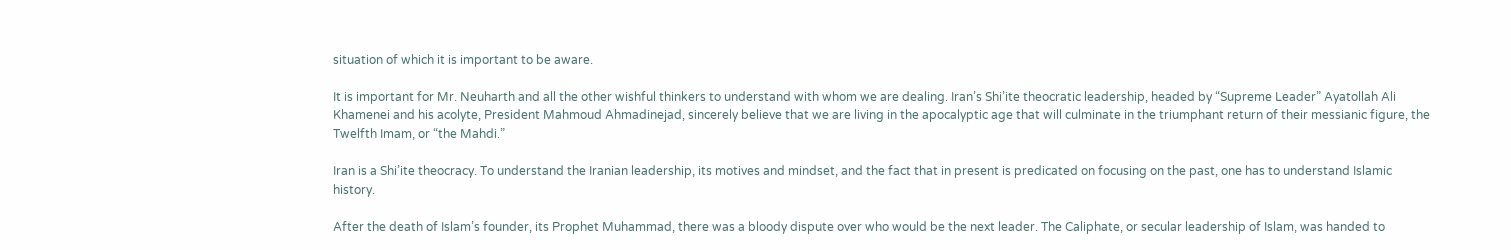situation of which it is important to be aware.

It is important for Mr. Neuharth and all the other wishful thinkers to understand with whom we are dealing. Iran’s Shi’ite theocratic leadership, headed by “Supreme Leader” Ayatollah Ali Khamenei and his acolyte, President Mahmoud Ahmadinejad, sincerely believe that we are living in the apocalyptic age that will culminate in the triumphant return of their messianic figure, the Twelfth Imam, or “the Mahdi.”

Iran is a Shi’ite theocracy. To understand the Iranian leadership, its motives and mindset, and the fact that in present is predicated on focusing on the past, one has to understand Islamic history.

After the death of Islam’s founder, its Prophet Muhammad, there was a bloody dispute over who would be the next leader. The Caliphate, or secular leadership of Islam, was handed to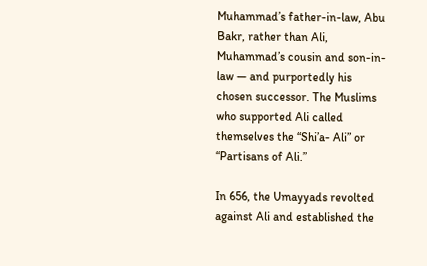Muhammad’s father-in-law, Abu Bakr, rather than Ali, Muhammad’s cousin and son-in-law — and purportedly his chosen successor. The Muslims who supported Ali called themselves the “Shi’a- Ali” or “Partisans of Ali.”

In 656, the Umayyads revolted against Ali and established the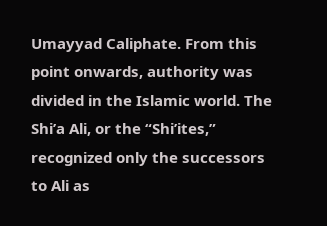Umayyad Caliphate. From this point onwards, authority was divided in the Islamic world. The Shi’a Ali, or the “Shi’ites,” recognized only the successors to Ali as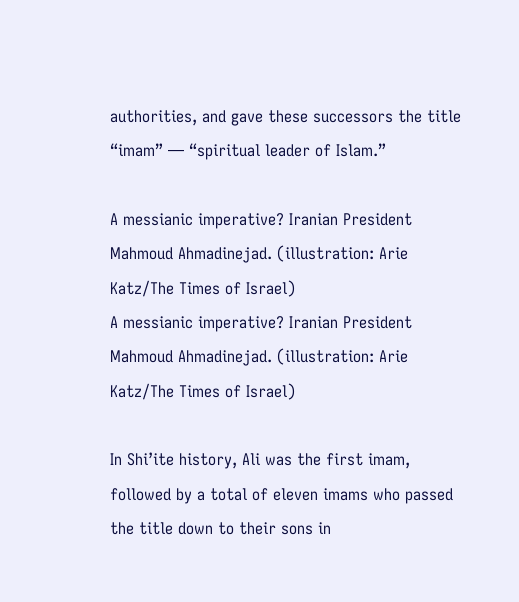authorities, and gave these successors the title “imam” — “spiritual leader of Islam.”

A messianic imperative? Iranian President Mahmoud Ahmadinejad. (illustration: Arie Katz/The Times of Israel)
A messianic imperative? Iranian President Mahmoud Ahmadinejad. (illustration: Arie Katz/The Times of Israel)

In Shi’ite history, Ali was the first imam, followed by a total of eleven imams who passed the title down to their sons in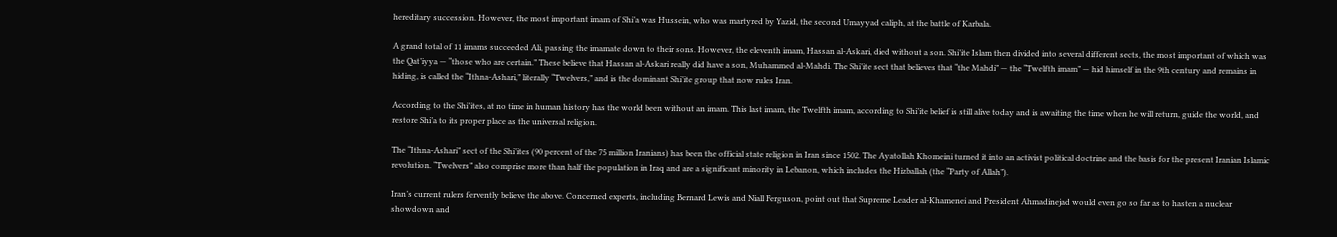hereditary succession. However, the most important imam of Shi’a was Hussein, who was martyred by Yazid, the second Umayyad caliph, at the battle of Karbala.

A grand total of 11 imams succeeded Ali, passing the imamate down to their sons. However, the eleventh imam, Hassan al-Askari, died without a son. Shi’ite Islam then divided into several different sects, the most important of which was the Qat’iyya — “those who are certain.” These believe that Hassan al-Askari really did have a son, Muhammed al-Mahdi. The Shi’ite sect that believes that “the Mahdi” — the “Twelfth imam” — hid himself in the 9th century and remains in hiding, is called the “Ithna-Ashari,” literally “Twelvers,” and is the dominant Shi’ite group that now rules Iran.

According to the Shi’ites, at no time in human history has the world been without an imam. This last imam, the Twelfth imam, according to Shi’ite belief is still alive today and is awaiting the time when he will return, guide the world, and restore Shi’a to its proper place as the universal religion.

The “Ithna-Ashari” sect of the Shi’ites (90 percent of the 75 million Iranians) has been the official state religion in Iran since 1502. The Ayatollah Khomeini turned it into an activist political doctrine and the basis for the present Iranian Islamic revolution. “Twelvers” also comprise more than half the population in Iraq and are a significant minority in Lebanon, which includes the Hizballah (the “Party of Allah”).

Iran’s current rulers fervently believe the above. Concerned experts, including Bernard Lewis and Niall Ferguson, point out that Supreme Leader al-Khamenei and President Ahmadinejad would even go so far as to hasten a nuclear showdown and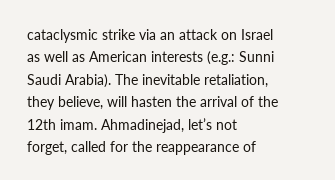cataclysmic strike via an attack on Israel as well as American interests (e.g.: Sunni Saudi Arabia). The inevitable retaliation, they believe, will hasten the arrival of the 12th imam. Ahmadinejad, let’s not forget, called for the reappearance of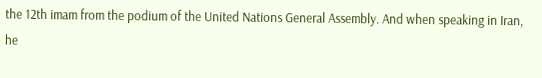the 12th imam from the podium of the United Nations General Assembly. And when speaking in Iran, he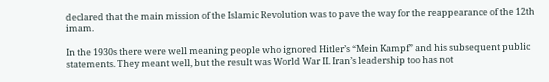declared that the main mission of the Islamic Revolution was to pave the way for the reappearance of the 12th imam.

In the 1930s there were well meaning people who ignored Hitler’s “Mein Kampf” and his subsequent public statements. They meant well, but the result was World War II. Iran’s leadership too has not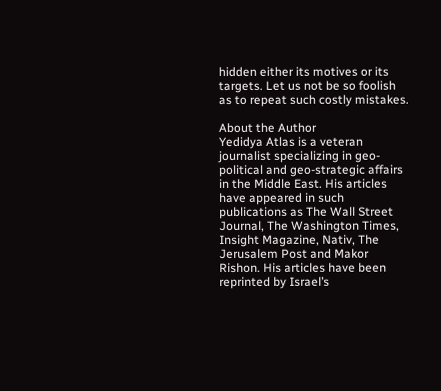hidden either its motives or its targets. Let us not be so foolish as to repeat such costly mistakes.

About the Author
Yedidya Atlas is a veteran journalist specializing in geo-political and geo-strategic affairs in the Middle East. His articles have appeared in such publications as The Wall Street Journal, The Washington Times, Insight Magazine, Nativ, The Jerusalem Post and Makor Rishon. His articles have been reprinted by Israel’s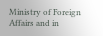Ministry of Foreign Affairs and in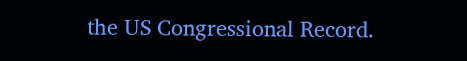the US Congressional Record.